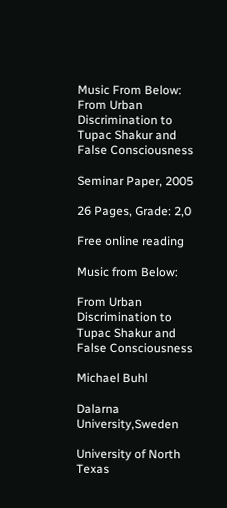Music From Below: From Urban Discrimination to Tupac Shakur and False Consciousness

Seminar Paper, 2005

26 Pages, Grade: 2,0

Free online reading

Music from Below:

From Urban Discrimination to Tupac Shakur and False Consciousness

Michael Buhl

Dalarna University,Sweden

University of North Texas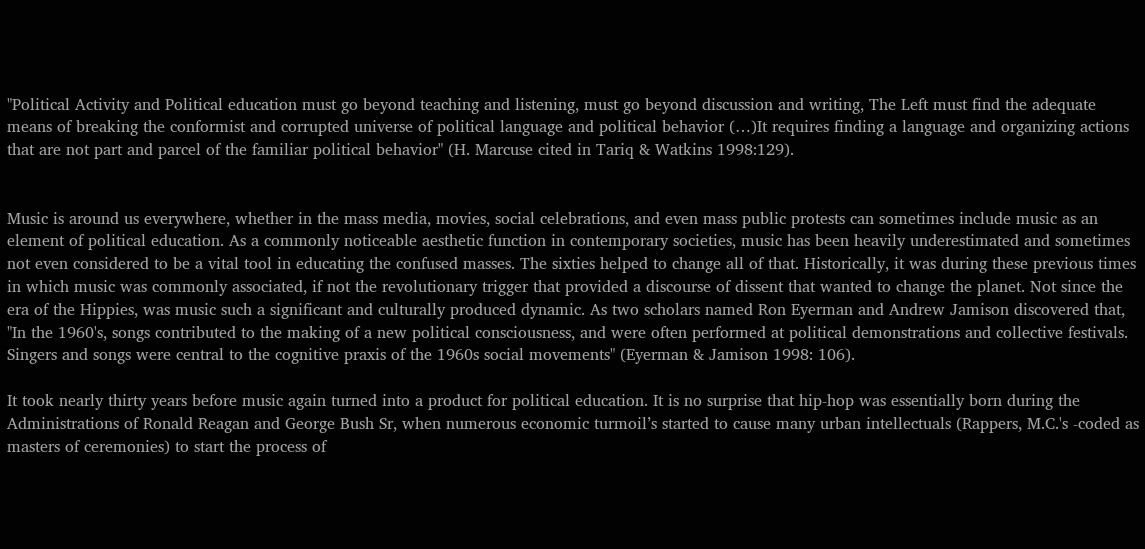"Political Activity and Political education must go beyond teaching and listening, must go beyond discussion and writing, The Left must find the adequate means of breaking the conformist and corrupted universe of political language and political behavior (…)It requires finding a language and organizing actions that are not part and parcel of the familiar political behavior" (H. Marcuse cited in Tariq & Watkins 1998:129).


Music is around us everywhere, whether in the mass media, movies, social celebrations, and even mass public protests can sometimes include music as an element of political education. As a commonly noticeable aesthetic function in contemporary societies, music has been heavily underestimated and sometimes not even considered to be a vital tool in educating the confused masses. The sixties helped to change all of that. Historically, it was during these previous times in which music was commonly associated, if not the revolutionary trigger that provided a discourse of dissent that wanted to change the planet. Not since the era of the Hippies, was music such a significant and culturally produced dynamic. As two scholars named Ron Eyerman and Andrew Jamison discovered that, "In the 1960's, songs contributed to the making of a new political consciousness, and were often performed at political demonstrations and collective festivals. Singers and songs were central to the cognitive praxis of the 1960s social movements" (Eyerman & Jamison 1998: 106).

It took nearly thirty years before music again turned into a product for political education. It is no surprise that hip-hop was essentially born during the Administrations of Ronald Reagan and George Bush Sr, when numerous economic turmoil’s started to cause many urban intellectuals (Rappers, M.C.'s -coded as masters of ceremonies) to start the process of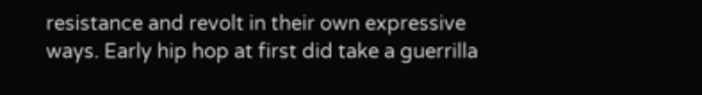resistance and revolt in their own expressive ways. Early hip hop at first did take a guerrilla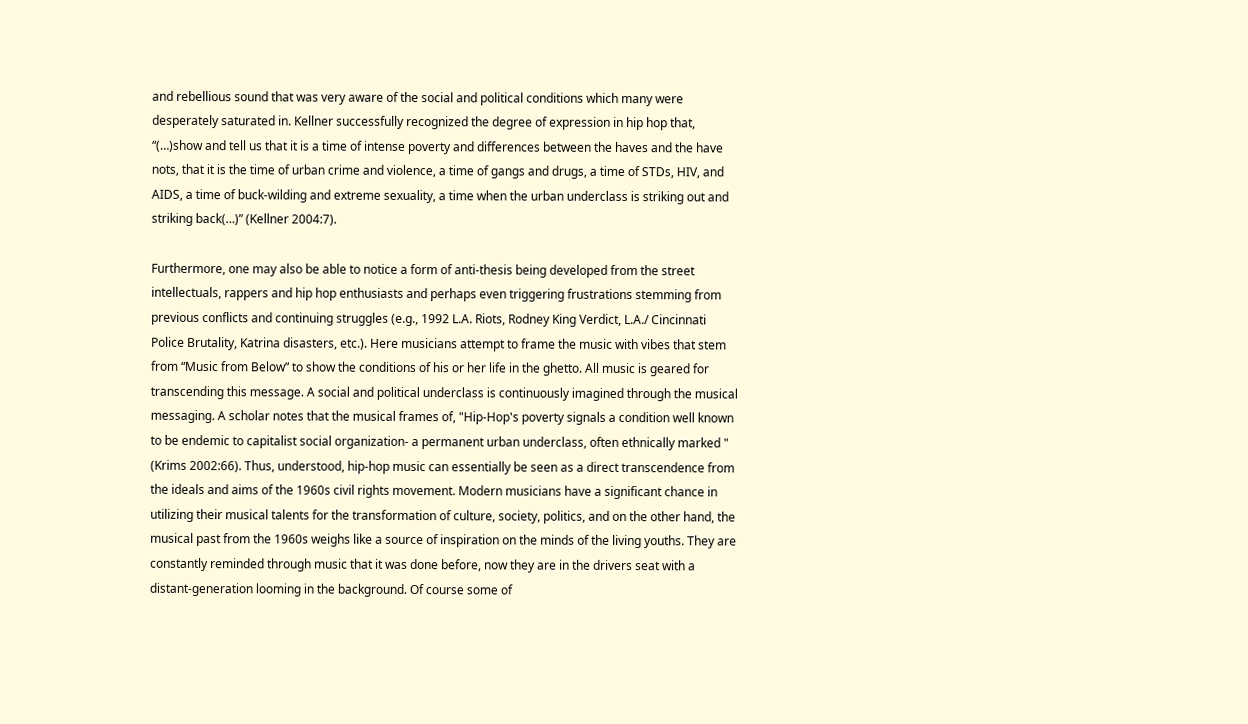and rebellious sound that was very aware of the social and political conditions which many were desperately saturated in. Kellner successfully recognized the degree of expression in hip hop that, “(…)show and tell us that it is a time of intense poverty and differences between the haves and the have nots, that it is the time of urban crime and violence, a time of gangs and drugs, a time of STDs, HIV, and AIDS, a time of buck-wilding and extreme sexuality, a time when the urban underclass is striking out and striking back(…)” (Kellner 2004:7).

Furthermore, one may also be able to notice a form of anti-thesis being developed from the street intellectuals, rappers and hip hop enthusiasts and perhaps even triggering frustrations stemming from previous conflicts and continuing struggles (e.g., 1992 L.A. Riots, Rodney King Verdict, L.A./ Cincinnati Police Brutality, Katrina disasters, etc.). Here musicians attempt to frame the music with vibes that stem from “Music from Below” to show the conditions of his or her life in the ghetto. All music is geared for transcending this message. A social and political underclass is continuously imagined through the musical messaging. A scholar notes that the musical frames of, "Hip-Hop's poverty signals a condition well known to be endemic to capitalist social organization- a permanent urban underclass, often ethnically marked " (Krims 2002:66). Thus, understood, hip-hop music can essentially be seen as a direct transcendence from the ideals and aims of the 1960s civil rights movement. Modern musicians have a significant chance in utilizing their musical talents for the transformation of culture, society, politics, and on the other hand, the musical past from the 1960s weighs like a source of inspiration on the minds of the living youths. They are constantly reminded through music that it was done before, now they are in the drivers seat with a distant-generation looming in the background. Of course some of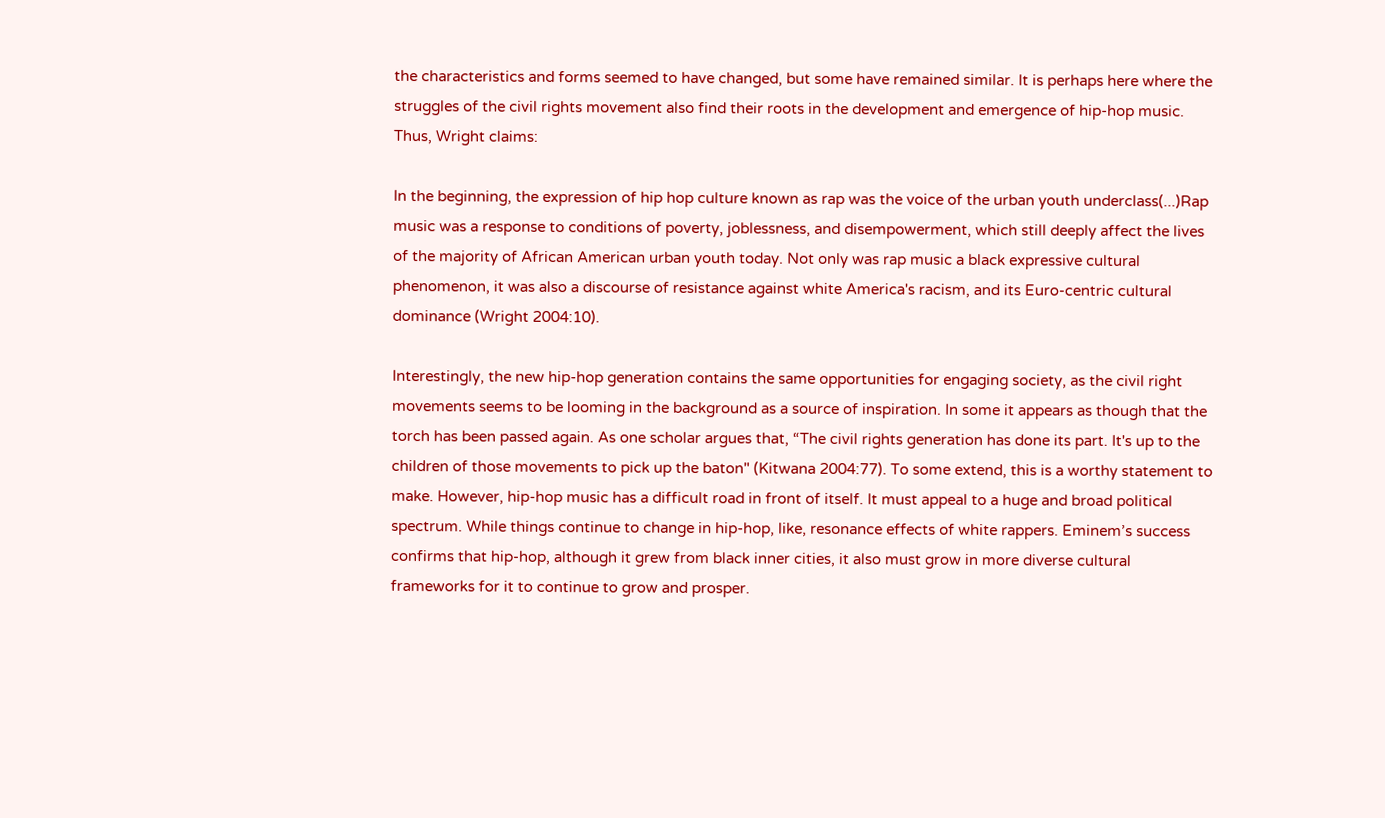the characteristics and forms seemed to have changed, but some have remained similar. It is perhaps here where the struggles of the civil rights movement also find their roots in the development and emergence of hip-hop music. Thus, Wright claims:

In the beginning, the expression of hip hop culture known as rap was the voice of the urban youth underclass(...)Rap music was a response to conditions of poverty, joblessness, and disempowerment, which still deeply affect the lives of the majority of African American urban youth today. Not only was rap music a black expressive cultural phenomenon, it was also a discourse of resistance against white America's racism, and its Euro-centric cultural dominance (Wright 2004:10).

Interestingly, the new hip-hop generation contains the same opportunities for engaging society, as the civil right movements seems to be looming in the background as a source of inspiration. In some it appears as though that the torch has been passed again. As one scholar argues that, “The civil rights generation has done its part. It's up to the children of those movements to pick up the baton" (Kitwana 2004:77). To some extend, this is a worthy statement to make. However, hip-hop music has a difficult road in front of itself. It must appeal to a huge and broad political spectrum. While things continue to change in hip-hop, like, resonance effects of white rappers. Eminem’s success confirms that hip-hop, although it grew from black inner cities, it also must grow in more diverse cultural frameworks for it to continue to grow and prosper.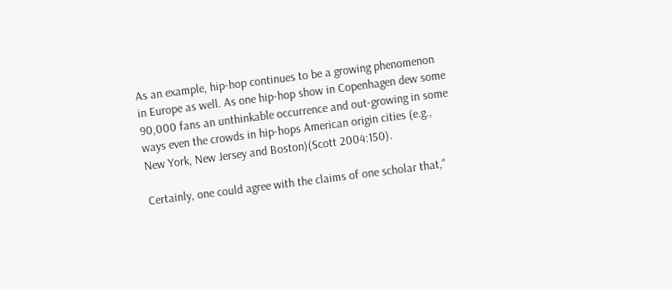As an example, hip-hop continues to be a growing phenomenon in Europe as well. As one hip-hop show in Copenhagen dew some 90,000 fans an unthinkable occurrence and out-growing in some ways even the crowds in hip-hops American origin cities (e.g., New York, New Jersey and Boston)(Scott 2004:150).

Certainly, one could agree with the claims of one scholar that,"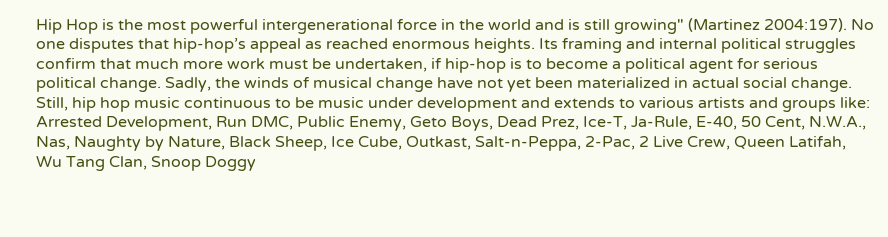Hip Hop is the most powerful intergenerational force in the world and is still growing" (Martinez 2004:197). No one disputes that hip-hop’s appeal as reached enormous heights. Its framing and internal political struggles confirm that much more work must be undertaken, if hip-hop is to become a political agent for serious political change. Sadly, the winds of musical change have not yet been materialized in actual social change. Still, hip hop music continuous to be music under development and extends to various artists and groups like: Arrested Development, Run DMC, Public Enemy, Geto Boys, Dead Prez, Ice-T, Ja-Rule, E-40, 50 Cent, N.W.A., Nas, Naughty by Nature, Black Sheep, Ice Cube, Outkast, Salt-n-Peppa, 2-Pac, 2 Live Crew, Queen Latifah, Wu Tang Clan, Snoop Doggy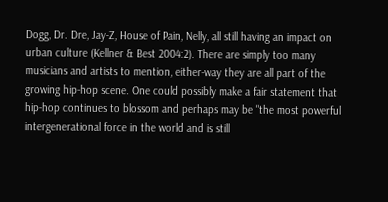Dogg, Dr. Dre, Jay-Z, House of Pain, Nelly, all still having an impact on urban culture (Kellner & Best 2004:2). There are simply too many musicians and artists to mention, either-way they are all part of the growing hip-hop scene. One could possibly make a fair statement that hip-hop continues to blossom and perhaps may be "the most powerful intergenerational force in the world and is still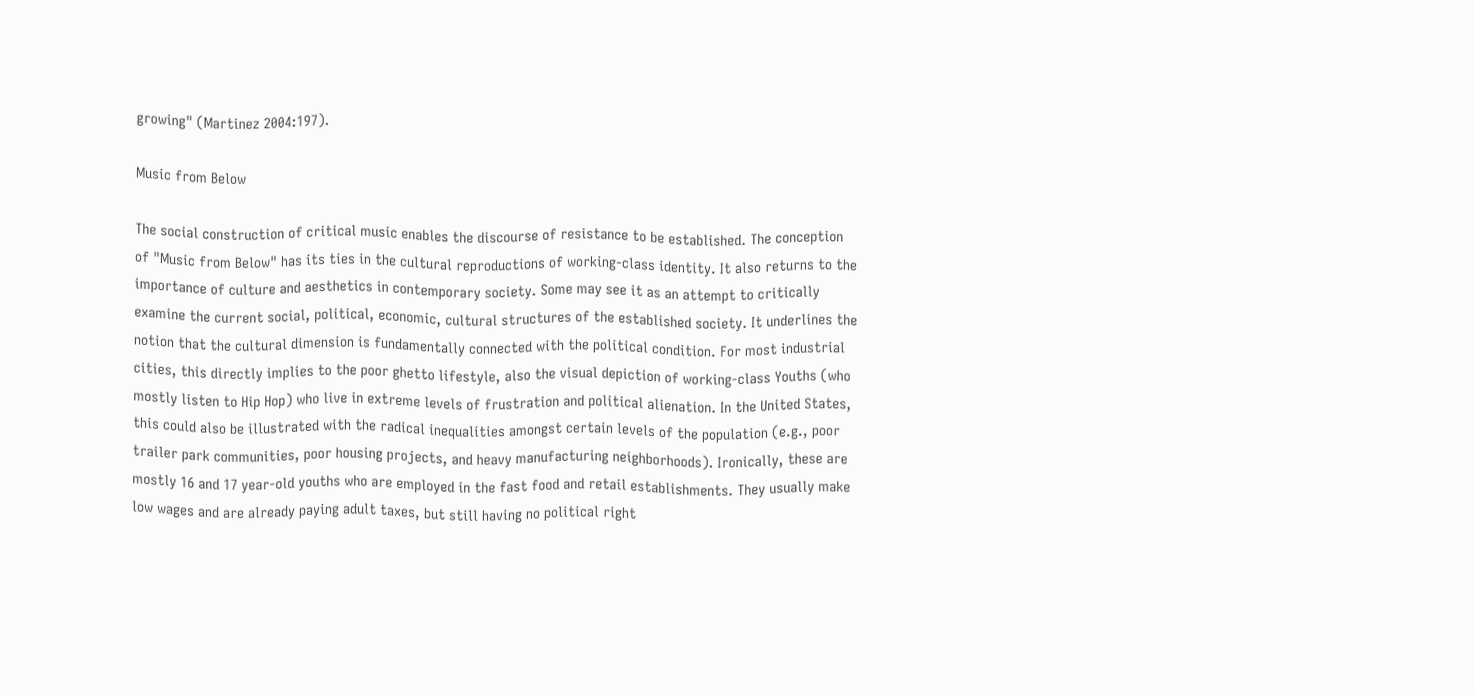growing" (Martinez 2004:197).

Music from Below

The social construction of critical music enables the discourse of resistance to be established. The conception of "Music from Below" has its ties in the cultural reproductions of working-class identity. It also returns to the importance of culture and aesthetics in contemporary society. Some may see it as an attempt to critically examine the current social, political, economic, cultural structures of the established society. It underlines the notion that the cultural dimension is fundamentally connected with the political condition. For most industrial cities, this directly implies to the poor ghetto lifestyle, also the visual depiction of working-class Youths (who mostly listen to Hip Hop) who live in extreme levels of frustration and political alienation. In the United States, this could also be illustrated with the radical inequalities amongst certain levels of the population (e.g., poor trailer park communities, poor housing projects, and heavy manufacturing neighborhoods). Ironically, these are mostly 16 and 17 year-old youths who are employed in the fast food and retail establishments. They usually make low wages and are already paying adult taxes, but still having no political right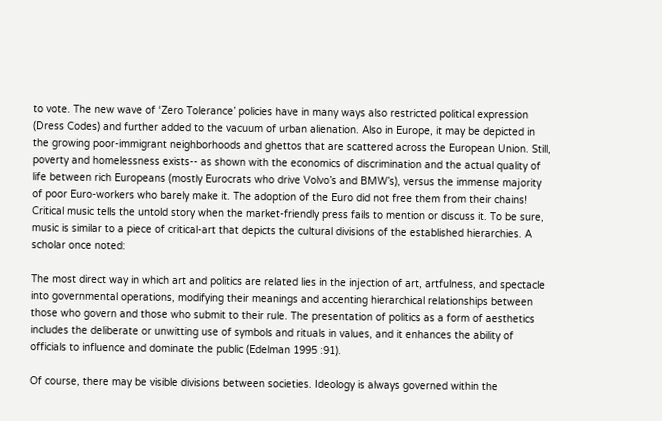to vote. The new wave of ‘Zero Tolerance’ policies have in many ways also restricted political expression (Dress Codes) and further added to the vacuum of urban alienation. Also in Europe, it may be depicted in the growing poor-immigrant neighborhoods and ghettos that are scattered across the European Union. Still, poverty and homelessness exists-- as shown with the economics of discrimination and the actual quality of life between rich Europeans (mostly Eurocrats who drive Volvo’s and BMW’s), versus the immense majority of poor Euro-workers who barely make it. The adoption of the Euro did not free them from their chains! Critical music tells the untold story when the market-friendly press fails to mention or discuss it. To be sure, music is similar to a piece of critical-art that depicts the cultural divisions of the established hierarchies. A scholar once noted:

The most direct way in which art and politics are related lies in the injection of art, artfulness, and spectacle into governmental operations, modifying their meanings and accenting hierarchical relationships between those who govern and those who submit to their rule. The presentation of politics as a form of aesthetics includes the deliberate or unwitting use of symbols and rituals in values, and it enhances the ability of officials to influence and dominate the public (Edelman 1995 :91).

Of course, there may be visible divisions between societies. Ideology is always governed within the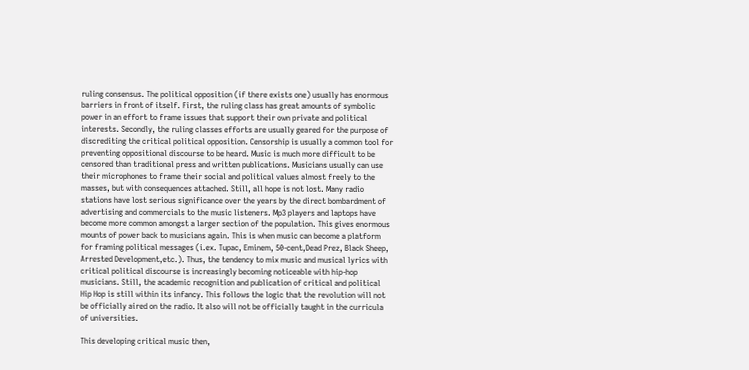ruling consensus. The political opposition (if there exists one) usually has enormous barriers in front of itself. First, the ruling class has great amounts of symbolic power in an effort to frame issues that support their own private and political interests. Secondly, the ruling classes efforts are usually geared for the purpose of discrediting the critical political opposition. Censorship is usually a common tool for preventing oppositional discourse to be heard. Music is much more difficult to be censored than traditional press and written publications. Musicians usually can use their microphones to frame their social and political values almost freely to the masses, but with consequences attached. Still, all hope is not lost. Many radio stations have lost serious significance over the years by the direct bombardment of advertising and commercials to the music listeners. Mp3 players and laptops have become more common amongst a larger section of the population. This gives enormous mounts of power back to musicians again. This is when music can become a platform for framing political messages (i.ex. Tupac, Eminem, 50-cent,Dead Prez, Black Sheep, Arrested Development,etc.). Thus, the tendency to mix music and musical lyrics with critical political discourse is increasingly becoming noticeable with hip-hop musicians. Still, the academic recognition and publication of critical and political Hip Hop is still within its infancy. This follows the logic that the revolution will not be officially aired on the radio. It also will not be officially taught in the curricula of universities.

This developing critical music then,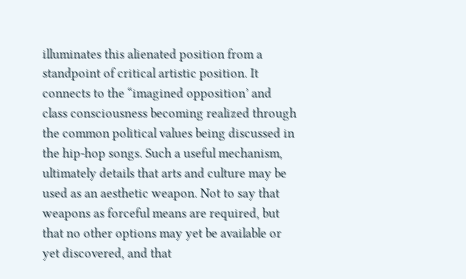illuminates this alienated position from a standpoint of critical artistic position. It connects to the “imagined opposition’ and class consciousness becoming realized through the common political values being discussed in the hip-hop songs. Such a useful mechanism, ultimately details that arts and culture may be used as an aesthetic weapon. Not to say that weapons as forceful means are required, but that no other options may yet be available or yet discovered, and that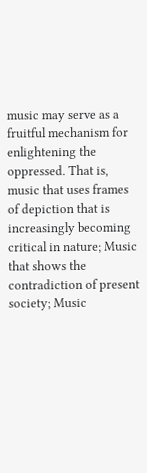music may serve as a fruitful mechanism for enlightening the oppressed. That is, music that uses frames of depiction that is increasingly becoming critical in nature; Music that shows the contradiction of present society; Music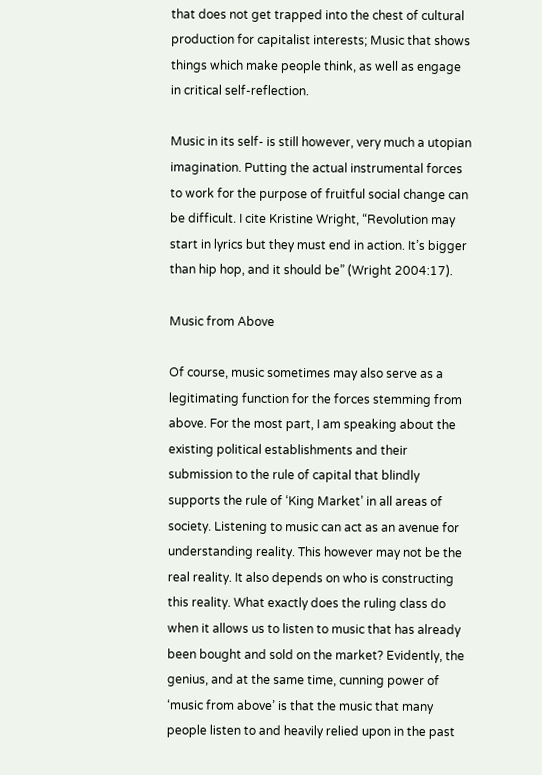that does not get trapped into the chest of cultural production for capitalist interests; Music that shows things which make people think, as well as engage in critical self-reflection.

Music in its self- is still however, very much a utopian imagination. Putting the actual instrumental forces to work for the purpose of fruitful social change can be difficult. I cite Kristine Wright, “Revolution may start in lyrics but they must end in action. It’s bigger than hip hop, and it should be” (Wright 2004:17).

Music from Above

Of course, music sometimes may also serve as a legitimating function for the forces stemming from above. For the most part, I am speaking about the existing political establishments and their submission to the rule of capital that blindly supports the rule of ‘King Market’ in all areas of society. Listening to music can act as an avenue for understanding reality. This however may not be the real reality. It also depends on who is constructing this reality. What exactly does the ruling class do when it allows us to listen to music that has already been bought and sold on the market? Evidently, the genius, and at the same time, cunning power of ‘music from above’ is that the music that many people listen to and heavily relied upon in the past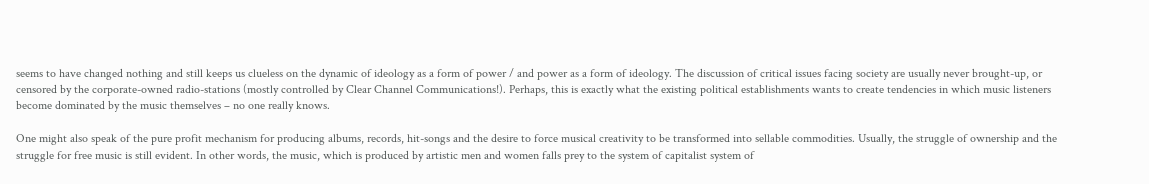seems to have changed nothing and still keeps us clueless on the dynamic of ideology as a form of power / and power as a form of ideology. The discussion of critical issues facing society are usually never brought-up, or censored by the corporate-owned radio-stations (mostly controlled by Clear Channel Communications!). Perhaps, this is exactly what the existing political establishments wants to create tendencies in which music listeners become dominated by the music themselves – no one really knows.

One might also speak of the pure profit mechanism for producing albums, records, hit-songs and the desire to force musical creativity to be transformed into sellable commodities. Usually, the struggle of ownership and the struggle for free music is still evident. In other words, the music, which is produced by artistic men and women falls prey to the system of capitalist system of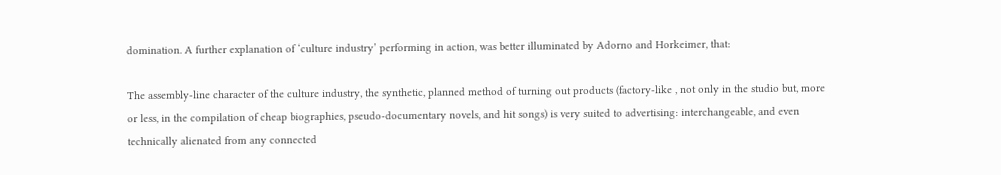domination. A further explanation of ‘culture industry’ performing in action, was better illuminated by Adorno and Horkeimer, that:

The assembly-line character of the culture industry, the synthetic, planned method of turning out products (factory-like , not only in the studio but, more or less, in the compilation of cheap biographies, pseudo-documentary novels, and hit songs) is very suited to advertising: interchangeable, and even technically alienated from any connected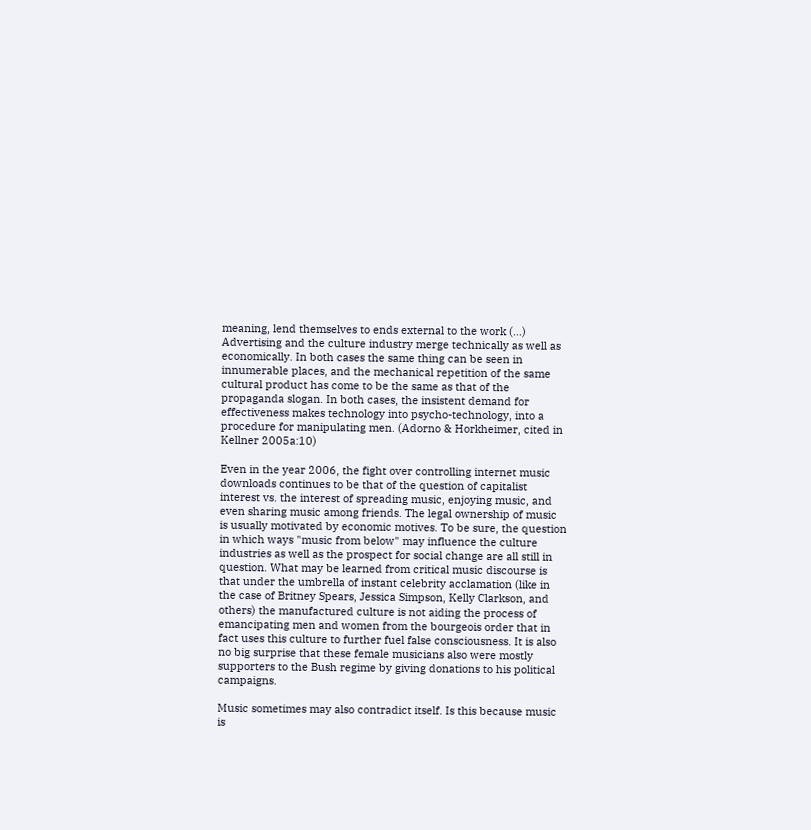meaning, lend themselves to ends external to the work (…) Advertising and the culture industry merge technically as well as economically. In both cases the same thing can be seen in innumerable places, and the mechanical repetition of the same cultural product has come to be the same as that of the propaganda slogan. In both cases, the insistent demand for effectiveness makes technology into psycho-technology, into a procedure for manipulating men. (Adorno & Horkheimer, cited in Kellner 2005a:10)

Even in the year 2006, the fight over controlling internet music downloads continues to be that of the question of capitalist interest vs. the interest of spreading music, enjoying music, and even sharing music among friends. The legal ownership of music is usually motivated by economic motives. To be sure, the question in which ways "music from below" may influence the culture industries as well as the prospect for social change are all still in question. What may be learned from critical music discourse is that under the umbrella of instant celebrity acclamation (like in the case of Britney Spears, Jessica Simpson, Kelly Clarkson, and others) the manufactured culture is not aiding the process of emancipating men and women from the bourgeois order that in fact uses this culture to further fuel false consciousness. It is also no big surprise that these female musicians also were mostly supporters to the Bush regime by giving donations to his political campaigns.

Music sometimes may also contradict itself. Is this because music is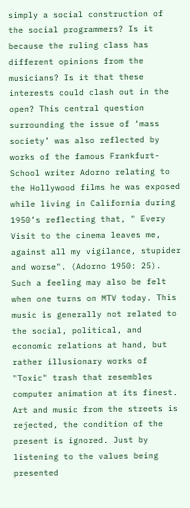simply a social construction of the social programmers? Is it because the ruling class has different opinions from the musicians? Is it that these interests could clash out in the open? This central question surrounding the issue of ‘mass society’ was also reflected by works of the famous Frankfurt-School writer Adorno relating to the Hollywood films he was exposed while living in California during 1950’s reflecting that, " Every Visit to the cinema leaves me, against all my vigilance, stupider and worse". (Adorno 1950: 25). Such a feeling may also be felt when one turns on MTV today. This music is generally not related to the social, political, and economic relations at hand, but rather illusionary works of "Toxic" trash that resembles computer animation at its finest. Art and music from the streets is rejected, the condition of the present is ignored. Just by listening to the values being presented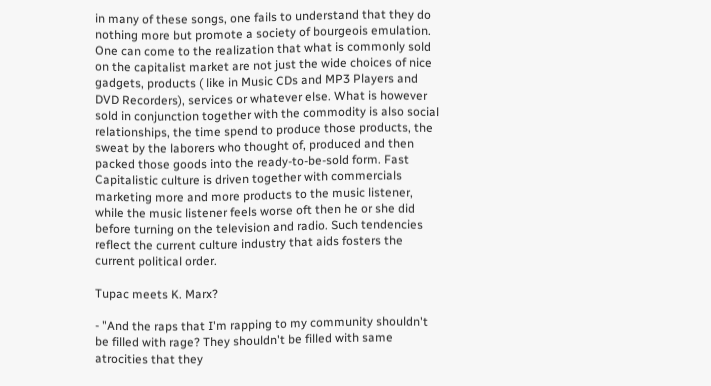in many of these songs, one fails to understand that they do nothing more but promote a society of bourgeois emulation. One can come to the realization that what is commonly sold on the capitalist market are not just the wide choices of nice gadgets, products ( like in Music CDs and MP3 Players and DVD Recorders), services or whatever else. What is however sold in conjunction together with the commodity is also social relationships, the time spend to produce those products, the sweat by the laborers who thought of, produced and then packed those goods into the ready-to-be-sold form. Fast Capitalistic culture is driven together with commercials marketing more and more products to the music listener, while the music listener feels worse oft then he or she did before turning on the television and radio. Such tendencies reflect the current culture industry that aids fosters the current political order.

Tupac meets K. Marx?

- "And the raps that I'm rapping to my community shouldn't be filled with rage? They shouldn't be filled with same atrocities that they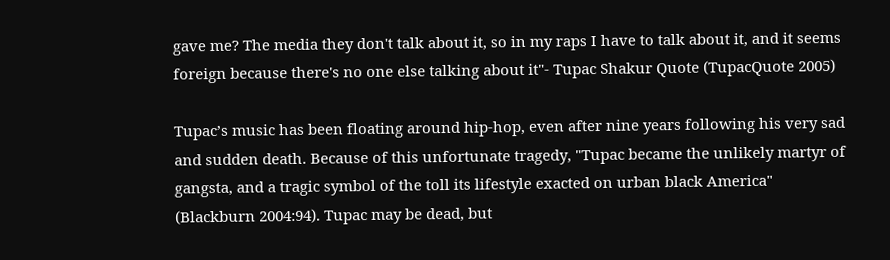gave me? The media they don't talk about it, so in my raps I have to talk about it, and it seems foreign because there's no one else talking about it"- Tupac Shakur Quote (TupacQuote 2005)

Tupac’s music has been floating around hip-hop, even after nine years following his very sad and sudden death. Because of this unfortunate tragedy, "Tupac became the unlikely martyr of gangsta, and a tragic symbol of the toll its lifestyle exacted on urban black America" (Blackburn 2004:94). Tupac may be dead, but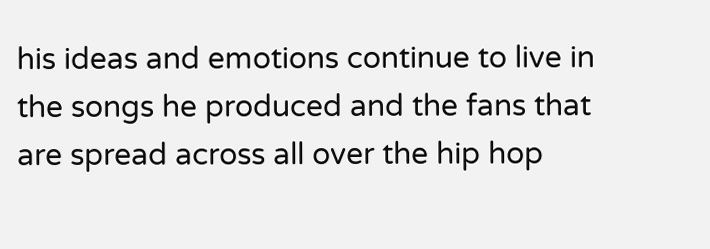his ideas and emotions continue to live in the songs he produced and the fans that are spread across all over the hip hop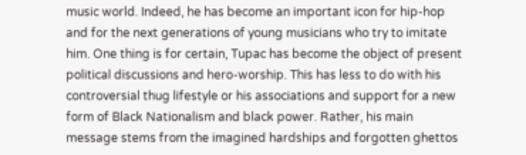music world. Indeed, he has become an important icon for hip-hop and for the next generations of young musicians who try to imitate him. One thing is for certain, Tupac has become the object of present political discussions and hero-worship. This has less to do with his controversial thug lifestyle or his associations and support for a new form of Black Nationalism and black power. Rather, his main message stems from the imagined hardships and forgotten ghettos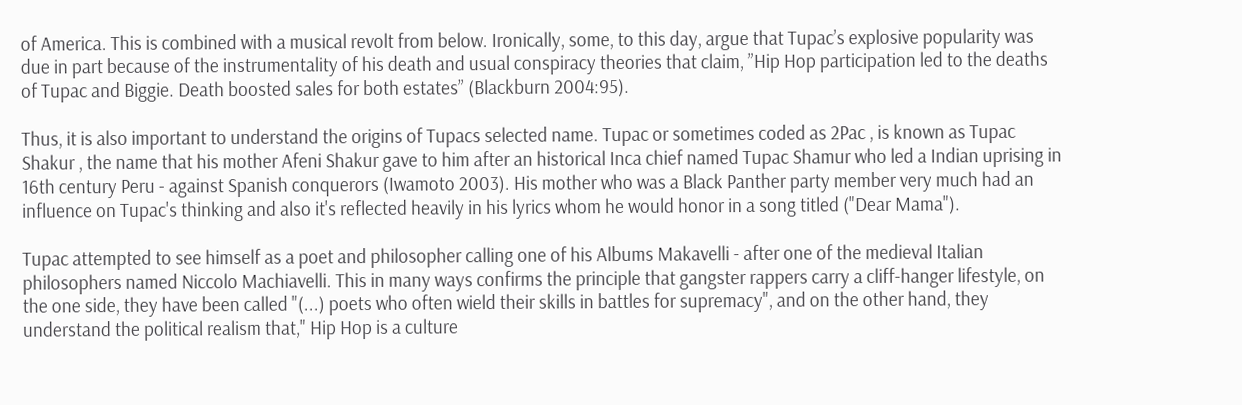of America. This is combined with a musical revolt from below. Ironically, some, to this day, argue that Tupac’s explosive popularity was due in part because of the instrumentality of his death and usual conspiracy theories that claim, ”Hip Hop participation led to the deaths of Tupac and Biggie. Death boosted sales for both estates” (Blackburn 2004:95).

Thus, it is also important to understand the origins of Tupacs selected name. Tupac or sometimes coded as 2Pac , is known as Tupac Shakur , the name that his mother Afeni Shakur gave to him after an historical Inca chief named Tupac Shamur who led a Indian uprising in 16th century Peru - against Spanish conquerors (Iwamoto 2003). His mother who was a Black Panther party member very much had an influence on Tupac's thinking and also it's reflected heavily in his lyrics whom he would honor in a song titled ("Dear Mama").

Tupac attempted to see himself as a poet and philosopher calling one of his Albums Makavelli - after one of the medieval Italian philosophers named Niccolo Machiavelli. This in many ways confirms the principle that gangster rappers carry a cliff-hanger lifestyle, on the one side, they have been called "(...) poets who often wield their skills in battles for supremacy", and on the other hand, they understand the political realism that," Hip Hop is a culture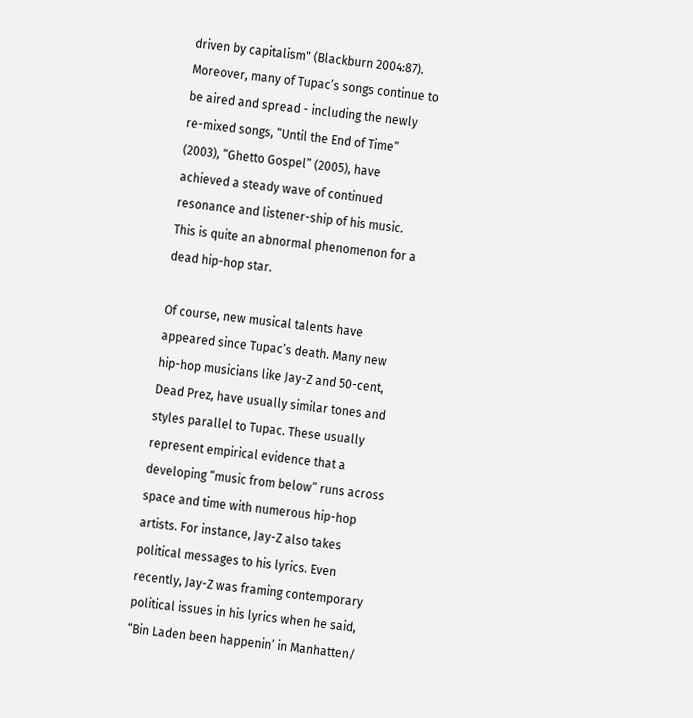driven by capitalism" (Blackburn 2004:87). Moreover, many of Tupac’s songs continue to be aired and spread - including the newly re-mixed songs, “Until the End of Time” (2003), “Ghetto Gospel” (2005), have achieved a steady wave of continued resonance and listener-ship of his music. This is quite an abnormal phenomenon for a dead hip-hop star.

Of course, new musical talents have appeared since Tupac’s death. Many new hip-hop musicians like Jay-Z and 50-cent, Dead Prez, have usually similar tones and styles parallel to Tupac. These usually represent empirical evidence that a developing “music from below” runs across space and time with numerous hip-hop artists. For instance, Jay-Z also takes political messages to his lyrics. Even recently, Jay-Z was framing contemporary political issues in his lyrics when he said, “Bin Laden been happenin’ in Manhatten/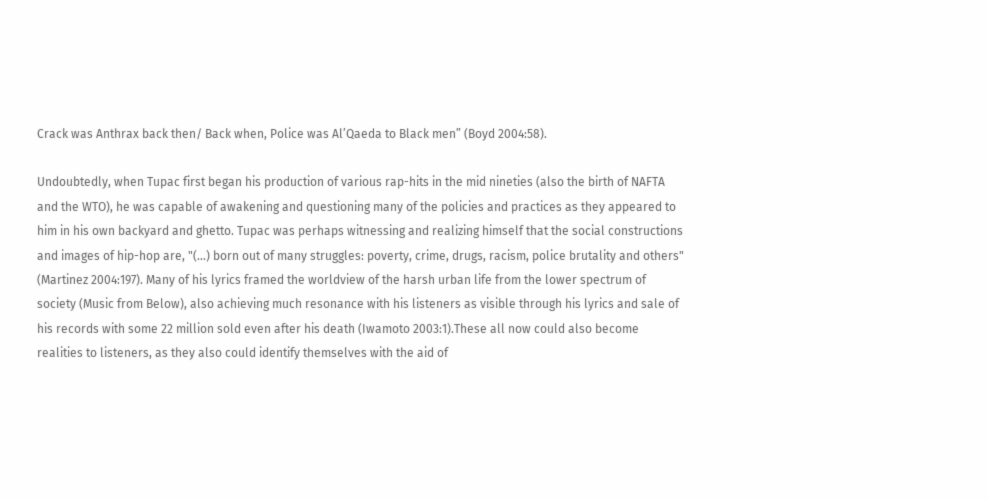Crack was Anthrax back then/ Back when, Police was Al’Qaeda to Black men” (Boyd 2004:58).

Undoubtedly, when Tupac first began his production of various rap-hits in the mid nineties (also the birth of NAFTA and the WTO), he was capable of awakening and questioning many of the policies and practices as they appeared to him in his own backyard and ghetto. Tupac was perhaps witnessing and realizing himself that the social constructions and images of hip-hop are, "(...) born out of many struggles: poverty, crime, drugs, racism, police brutality and others" (Martinez 2004:197). Many of his lyrics framed the worldview of the harsh urban life from the lower spectrum of society (Music from Below), also achieving much resonance with his listeners as visible through his lyrics and sale of his records with some 22 million sold even after his death (Iwamoto 2003:1).These all now could also become realities to listeners, as they also could identify themselves with the aid of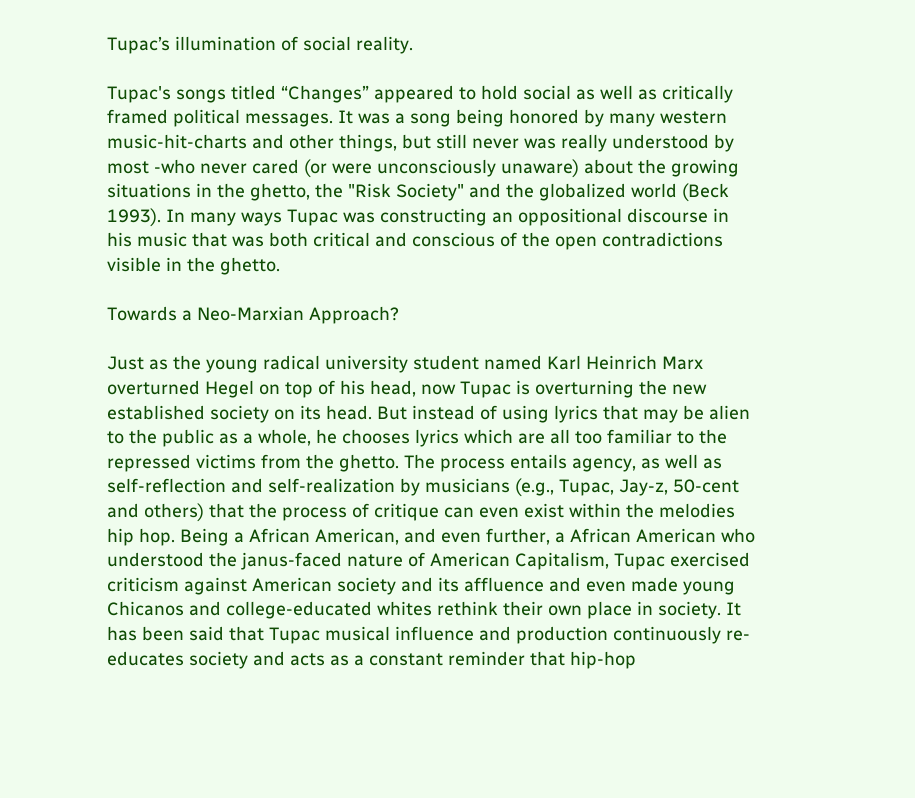Tupac’s illumination of social reality.

Tupac's songs titled “Changes” appeared to hold social as well as critically framed political messages. It was a song being honored by many western music-hit-charts and other things, but still never was really understood by most -who never cared (or were unconsciously unaware) about the growing situations in the ghetto, the "Risk Society" and the globalized world (Beck 1993). In many ways Tupac was constructing an oppositional discourse in his music that was both critical and conscious of the open contradictions visible in the ghetto.

Towards a Neo-Marxian Approach?

Just as the young radical university student named Karl Heinrich Marx overturned Hegel on top of his head, now Tupac is overturning the new established society on its head. But instead of using lyrics that may be alien to the public as a whole, he chooses lyrics which are all too familiar to the repressed victims from the ghetto. The process entails agency, as well as self-reflection and self-realization by musicians (e.g., Tupac, Jay-z, 50-cent and others) that the process of critique can even exist within the melodies hip hop. Being a African American, and even further, a African American who understood the janus-faced nature of American Capitalism, Tupac exercised criticism against American society and its affluence and even made young Chicanos and college-educated whites rethink their own place in society. It has been said that Tupac musical influence and production continuously re-educates society and acts as a constant reminder that hip-hop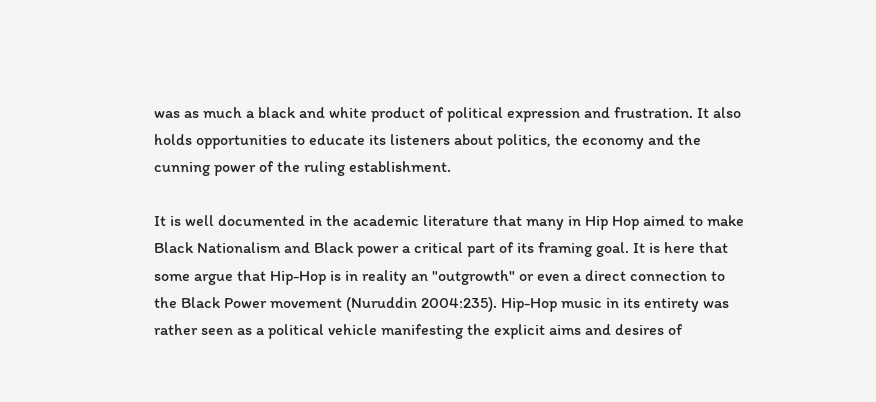was as much a black and white product of political expression and frustration. It also holds opportunities to educate its listeners about politics, the economy and the cunning power of the ruling establishment.

It is well documented in the academic literature that many in Hip Hop aimed to make Black Nationalism and Black power a critical part of its framing goal. It is here that some argue that Hip-Hop is in reality an "outgrowth" or even a direct connection to the Black Power movement (Nuruddin 2004:235). Hip-Hop music in its entirety was rather seen as a political vehicle manifesting the explicit aims and desires of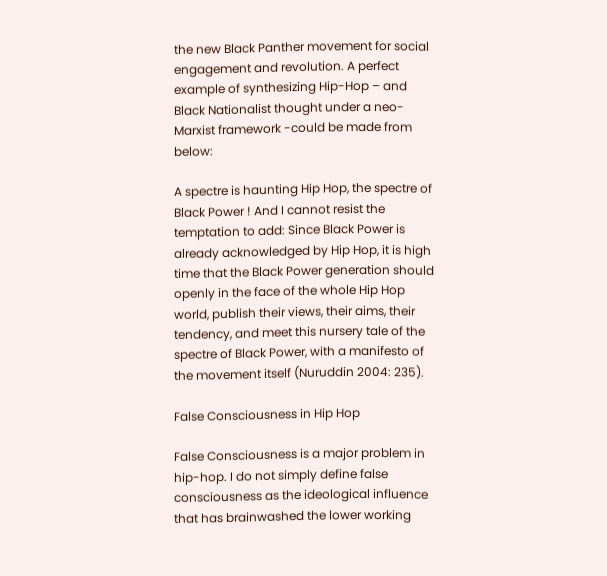the new Black Panther movement for social engagement and revolution. A perfect example of synthesizing Hip-Hop – and Black Nationalist thought under a neo-Marxist framework -could be made from below:

A spectre is haunting Hip Hop, the spectre of Black Power ! And I cannot resist the temptation to add: Since Black Power is already acknowledged by Hip Hop, it is high time that the Black Power generation should openly in the face of the whole Hip Hop world, publish their views, their aims, their tendency, and meet this nursery tale of the spectre of Black Power, with a manifesto of the movement itself (Nuruddin 2004: 235).

False Consciousness in Hip Hop

False Consciousness is a major problem in hip-hop. I do not simply define false consciousness as the ideological influence that has brainwashed the lower working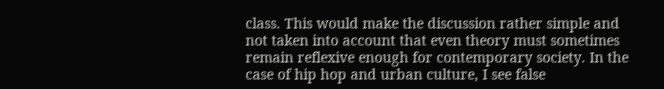class. This would make the discussion rather simple and not taken into account that even theory must sometimes remain reflexive enough for contemporary society. In the case of hip hop and urban culture, I see false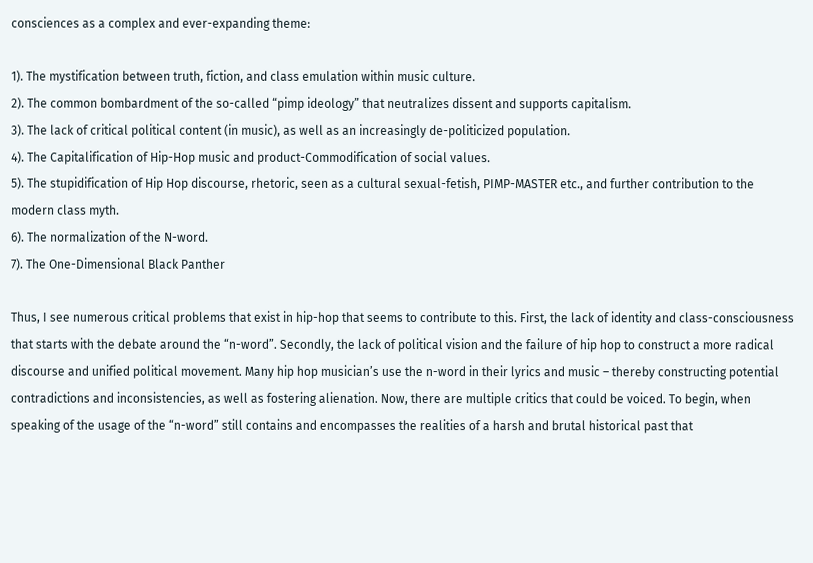consciences as a complex and ever-expanding theme:

1). The mystification between truth, fiction, and class emulation within music culture.
2). The common bombardment of the so-called “pimp ideology” that neutralizes dissent and supports capitalism.
3). The lack of critical political content (in music), as well as an increasingly de-politicized population.
4). The Capitalification of Hip-Hop music and product-Commodification of social values.
5). The stupidification of Hip Hop discourse, rhetoric, seen as a cultural sexual-fetish, PIMP-MASTER etc., and further contribution to the modern class myth.
6). The normalization of the N-word.
7). The One-Dimensional Black Panther

Thus, I see numerous critical problems that exist in hip-hop that seems to contribute to this. First, the lack of identity and class-consciousness that starts with the debate around the “n-word”. Secondly, the lack of political vision and the failure of hip hop to construct a more radical discourse and unified political movement. Many hip hop musician’s use the n-word in their lyrics and music – thereby constructing potential contradictions and inconsistencies, as well as fostering alienation. Now, there are multiple critics that could be voiced. To begin, when speaking of the usage of the “n-word” still contains and encompasses the realities of a harsh and brutal historical past that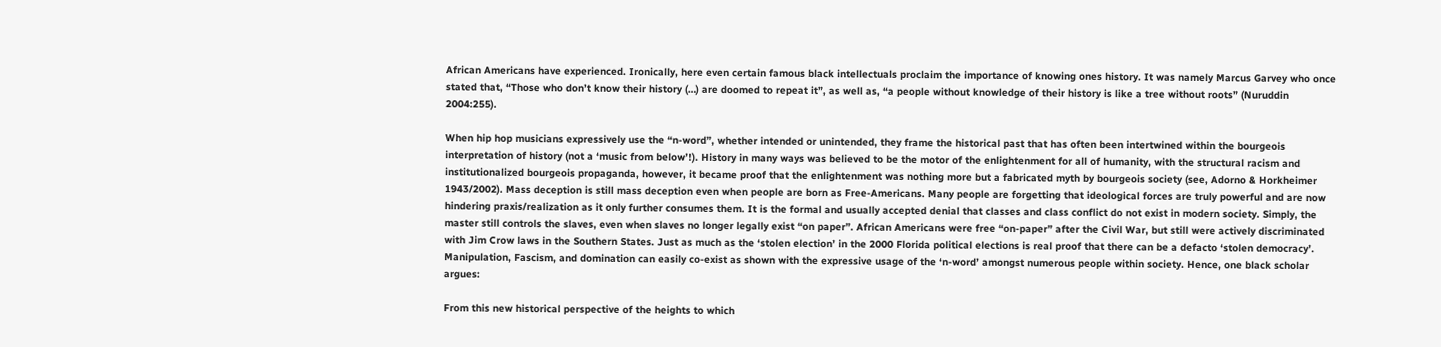African Americans have experienced. Ironically, here even certain famous black intellectuals proclaim the importance of knowing ones history. It was namely Marcus Garvey who once stated that, “Those who don’t know their history (…) are doomed to repeat it”, as well as, “a people without knowledge of their history is like a tree without roots” (Nuruddin 2004:255).

When hip hop musicians expressively use the “n-word”, whether intended or unintended, they frame the historical past that has often been intertwined within the bourgeois interpretation of history (not a ‘music from below’!). History in many ways was believed to be the motor of the enlightenment for all of humanity, with the structural racism and institutionalized bourgeois propaganda, however, it became proof that the enlightenment was nothing more but a fabricated myth by bourgeois society (see, Adorno & Horkheimer 1943/2002). Mass deception is still mass deception even when people are born as Free-Americans. Many people are forgetting that ideological forces are truly powerful and are now hindering praxis/realization as it only further consumes them. It is the formal and usually accepted denial that classes and class conflict do not exist in modern society. Simply, the master still controls the slaves, even when slaves no longer legally exist “on paper”. African Americans were free “on-paper” after the Civil War, but still were actively discriminated with Jim Crow laws in the Southern States. Just as much as the ‘stolen election’ in the 2000 Florida political elections is real proof that there can be a defacto ‘stolen democracy’. Manipulation, Fascism, and domination can easily co-exist as shown with the expressive usage of the ‘n-word’ amongst numerous people within society. Hence, one black scholar argues:

From this new historical perspective of the heights to which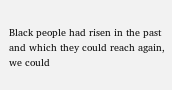Black people had risen in the past and which they could reach again, we could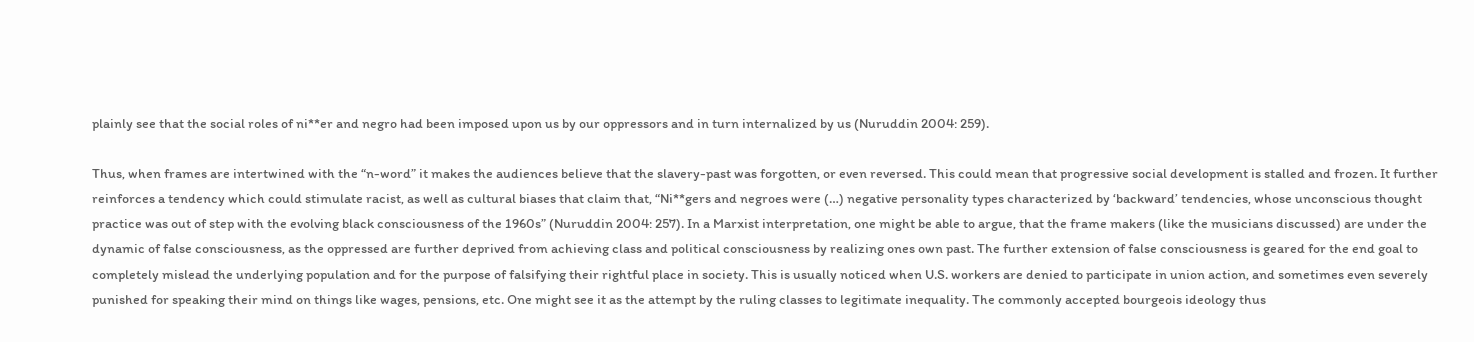plainly see that the social roles of ni**er and negro had been imposed upon us by our oppressors and in turn internalized by us (Nuruddin 2004: 259).

Thus, when frames are intertwined with the “n-word” it makes the audiences believe that the slavery-past was forgotten, or even reversed. This could mean that progressive social development is stalled and frozen. It further reinforces a tendency which could stimulate racist, as well as cultural biases that claim that, “Ni**gers and negroes were (…) negative personality types characterized by ‘backward’ tendencies, whose unconscious thought practice was out of step with the evolving black consciousness of the 1960s” (Nuruddin 2004: 257). In a Marxist interpretation, one might be able to argue, that the frame makers (like the musicians discussed) are under the dynamic of false consciousness, as the oppressed are further deprived from achieving class and political consciousness by realizing ones own past. The further extension of false consciousness is geared for the end goal to completely mislead the underlying population and for the purpose of falsifying their rightful place in society. This is usually noticed when U.S. workers are denied to participate in union action, and sometimes even severely punished for speaking their mind on things like wages, pensions, etc. One might see it as the attempt by the ruling classes to legitimate inequality. The commonly accepted bourgeois ideology thus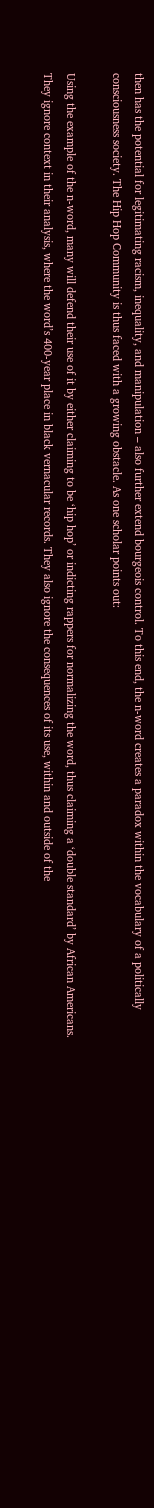then has the potential for legitimating racism, inequality, and manipulation – also further extend bourgeois control. To this end, the n-word creates a paradox within the vocabulary of a politically consciousness society. The Hip Hop Community is thus faced with a growing obstacle. As one scholar points out:

Using the example of the n-word, many will defend their use of it by either claiming to be ‘hip hop’ or indicting rappers for normalizing the word, thus claiming a ‘double standard’ by African Americans. They ignore context in their analysis, where the word’s 400-year place in black vernacular records. They also ignore the consequences of its use, within and outside of the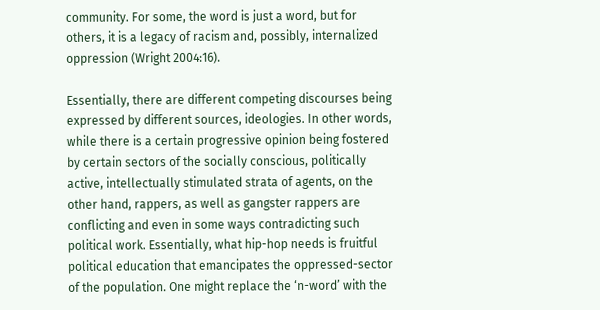community. For some, the word is just a word, but for others, it is a legacy of racism and, possibly, internalized oppression (Wright 2004:16).

Essentially, there are different competing discourses being expressed by different sources, ideologies. In other words, while there is a certain progressive opinion being fostered by certain sectors of the socially conscious, politically active, intellectually stimulated strata of agents, on the other hand, rappers, as well as gangster rappers are conflicting and even in some ways contradicting such political work. Essentially, what hip-hop needs is fruitful political education that emancipates the oppressed-sector of the population. One might replace the ‘n-word’ with the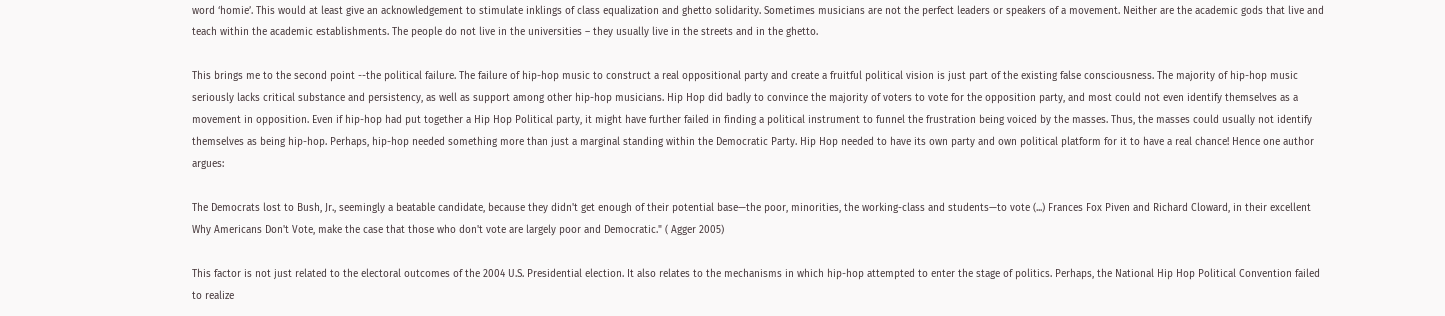word ‘homie’. This would at least give an acknowledgement to stimulate inklings of class equalization and ghetto solidarity. Sometimes musicians are not the perfect leaders or speakers of a movement. Neither are the academic gods that live and teach within the academic establishments. The people do not live in the universities – they usually live in the streets and in the ghetto.

This brings me to the second point --the political failure. The failure of hip-hop music to construct a real oppositional party and create a fruitful political vision is just part of the existing false consciousness. The majority of hip-hop music seriously lacks critical substance and persistency, as well as support among other hip-hop musicians. Hip Hop did badly to convince the majority of voters to vote for the opposition party, and most could not even identify themselves as a movement in opposition. Even if hip-hop had put together a Hip Hop Political party, it might have further failed in finding a political instrument to funnel the frustration being voiced by the masses. Thus, the masses could usually not identify themselves as being hip-hop. Perhaps, hip-hop needed something more than just a marginal standing within the Democratic Party. Hip Hop needed to have its own party and own political platform for it to have a real chance! Hence one author argues:

The Democrats lost to Bush, Jr., seemingly a beatable candidate, because they didn't get enough of their potential base—the poor, minorities, the working-class and students—to vote (...) Frances Fox Piven and Richard Cloward, in their excellent Why Americans Don't Vote, make the case that those who don't vote are largely poor and Democratic." ( Agger 2005)

This factor is not just related to the electoral outcomes of the 2004 U.S. Presidential election. It also relates to the mechanisms in which hip-hop attempted to enter the stage of politics. Perhaps, the National Hip Hop Political Convention failed to realize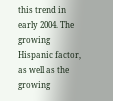this trend in early 2004. The growing Hispanic factor, as well as the growing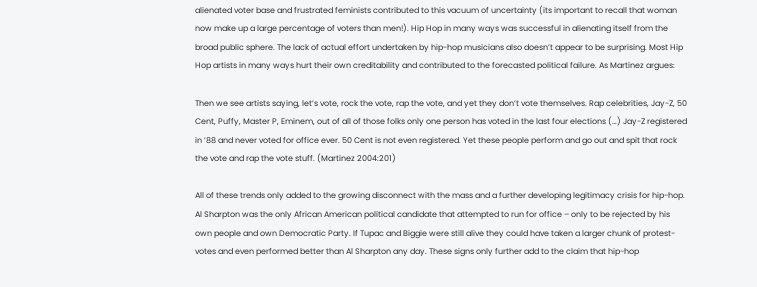alienated voter base and frustrated feminists contributed to this vacuum of uncertainty (its important to recall that woman now make up a large percentage of voters than men!). Hip Hop in many ways was successful in alienating itself from the broad public sphere. The lack of actual effort undertaken by hip-hop musicians also doesn’t appear to be surprising. Most Hip Hop artists in many ways hurt their own creditability and contributed to the forecasted political failure. As Martinez argues:

Then we see artists saying, let’s vote, rock the vote, rap the vote, and yet they don’t vote themselves. Rap celebrities, Jay-Z, 50 Cent, Puffy, Master P, Eminem, out of all of those folks only one person has voted in the last four elections (…) Jay-Z registered in ’88 and never voted for office ever. 50 Cent is not even registered. Yet these people perform and go out and spit that rock the vote and rap the vote stuff. (Martinez 2004:201)

All of these trends only added to the growing disconnect with the mass and a further developing legitimacy crisis for hip-hop. Al Sharpton was the only African American political candidate that attempted to run for office – only to be rejected by his own people and own Democratic Party. If Tupac and Biggie were still alive they could have taken a larger chunk of protest-votes and even performed better than Al Sharpton any day. These signs only further add to the claim that hip-hop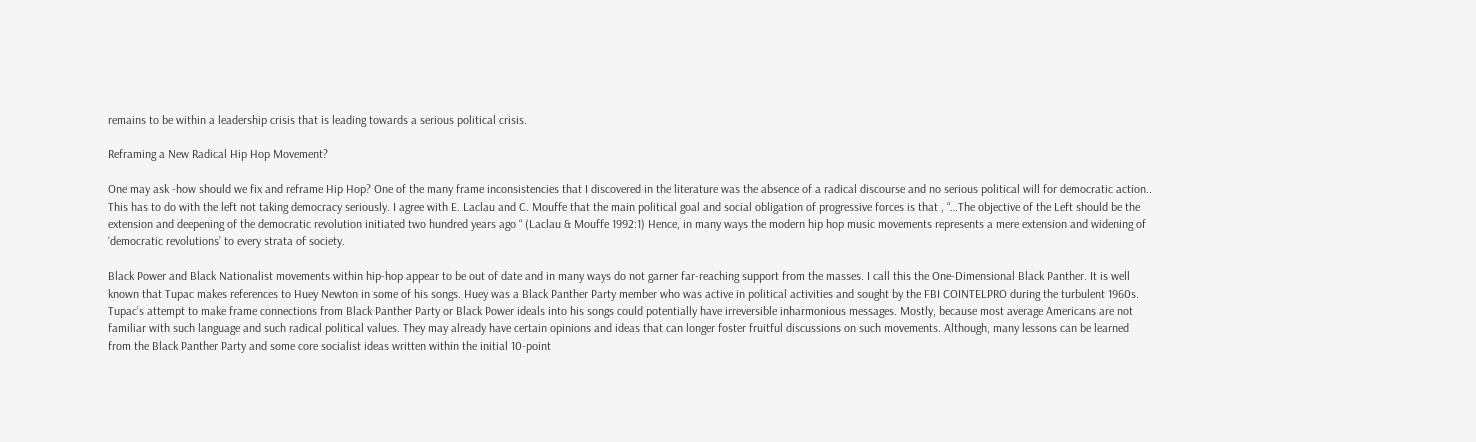remains to be within a leadership crisis that is leading towards a serious political crisis.

Reframing a New Radical Hip Hop Movement?

One may ask -how should we fix and reframe Hip Hop? One of the many frame inconsistencies that I discovered in the literature was the absence of a radical discourse and no serious political will for democratic action.. This has to do with the left not taking democracy seriously. I agree with E. Laclau and C. Mouffe that the main political goal and social obligation of progressive forces is that , “…The objective of the Left should be the extension and deepening of the democratic revolution initiated two hundred years ago “ (Laclau & Mouffe 1992:1) Hence, in many ways the modern hip hop music movements represents a mere extension and widening of ‘democratic revolutions’ to every strata of society.

Black Power and Black Nationalist movements within hip-hop appear to be out of date and in many ways do not garner far-reaching support from the masses. I call this the One-Dimensional Black Panther. It is well known that Tupac makes references to Huey Newton in some of his songs. Huey was a Black Panther Party member who was active in political activities and sought by the FBI COINTELPRO during the turbulent 1960s. Tupac’s attempt to make frame connections from Black Panther Party or Black Power ideals into his songs could potentially have irreversible inharmonious messages. Mostly, because most average Americans are not familiar with such language and such radical political values. They may already have certain opinions and ideas that can longer foster fruitful discussions on such movements. Although, many lessons can be learned from the Black Panther Party and some core socialist ideas written within the initial 10-point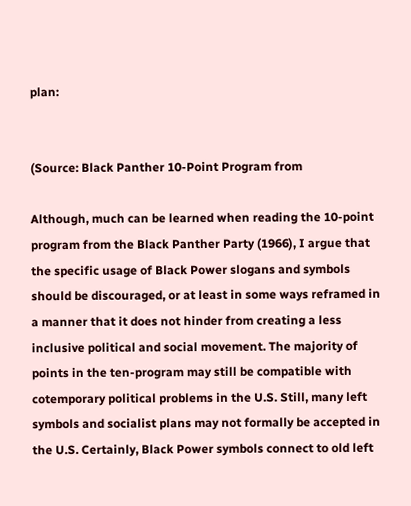plan:


(Source: Black Panther 10-Point Program from

Although, much can be learned when reading the 10-point program from the Black Panther Party (1966), I argue that the specific usage of Black Power slogans and symbols should be discouraged, or at least in some ways reframed in a manner that it does not hinder from creating a less inclusive political and social movement. The majority of points in the ten-program may still be compatible with cotemporary political problems in the U.S. Still, many left symbols and socialist plans may not formally be accepted in the U.S. Certainly, Black Power symbols connect to old left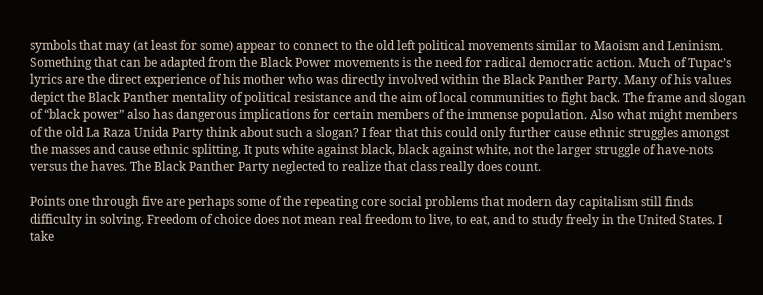symbols that may (at least for some) appear to connect to the old left political movements similar to Maoism and Leninism. Something that can be adapted from the Black Power movements is the need for radical democratic action. Much of Tupac’s lyrics are the direct experience of his mother who was directly involved within the Black Panther Party. Many of his values depict the Black Panther mentality of political resistance and the aim of local communities to fight back. The frame and slogan of “black power” also has dangerous implications for certain members of the immense population. Also what might members of the old La Raza Unida Party think about such a slogan? I fear that this could only further cause ethnic struggles amongst the masses and cause ethnic splitting. It puts white against black, black against white, not the larger struggle of have-nots versus the haves. The Black Panther Party neglected to realize that class really does count.

Points one through five are perhaps some of the repeating core social problems that modern day capitalism still finds difficulty in solving. Freedom of choice does not mean real freedom to live, to eat, and to study freely in the United States. I take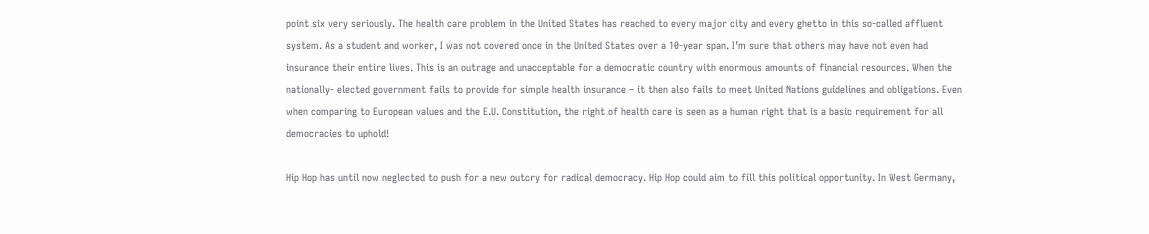point six very seriously. The health care problem in the United States has reached to every major city and every ghetto in this so-called affluent system. As a student and worker, I was not covered once in the United States over a 10-year span. I’m sure that others may have not even had insurance their entire lives. This is an outrage and unacceptable for a democratic country with enormous amounts of financial resources. When the nationally- elected government fails to provide for simple health insurance – it then also fails to meet United Nations guidelines and obligations. Even when comparing to European values and the E.U. Constitution, the right of health care is seen as a human right that is a basic requirement for all democracies to uphold!

Hip Hop has until now neglected to push for a new outcry for radical democracy. Hip Hop could aim to fill this political opportunity. In West Germany,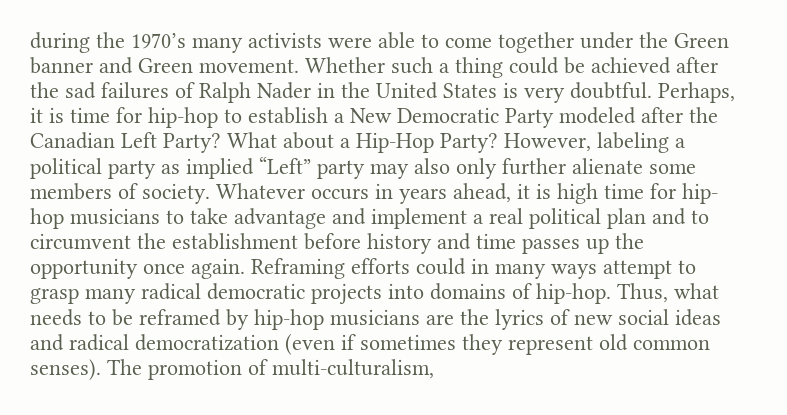during the 1970’s many activists were able to come together under the Green banner and Green movement. Whether such a thing could be achieved after the sad failures of Ralph Nader in the United States is very doubtful. Perhaps, it is time for hip-hop to establish a New Democratic Party modeled after the Canadian Left Party? What about a Hip-Hop Party? However, labeling a political party as implied “Left” party may also only further alienate some members of society. Whatever occurs in years ahead, it is high time for hip-hop musicians to take advantage and implement a real political plan and to circumvent the establishment before history and time passes up the opportunity once again. Reframing efforts could in many ways attempt to grasp many radical democratic projects into domains of hip-hop. Thus, what needs to be reframed by hip-hop musicians are the lyrics of new social ideas and radical democratization (even if sometimes they represent old common senses). The promotion of multi-culturalism,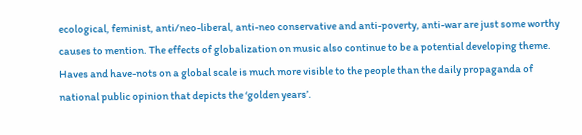ecological, feminist, anti/neo-liberal, anti-neo conservative and anti-poverty, anti-war are just some worthy causes to mention. The effects of globalization on music also continue to be a potential developing theme. Haves and have-nots on a global scale is much more visible to the people than the daily propaganda of national public opinion that depicts the ‘golden years’.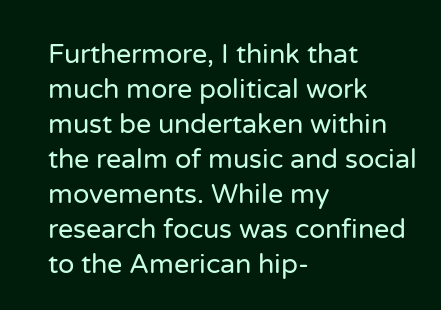Furthermore, I think that much more political work must be undertaken within the realm of music and social movements. While my research focus was confined to the American hip-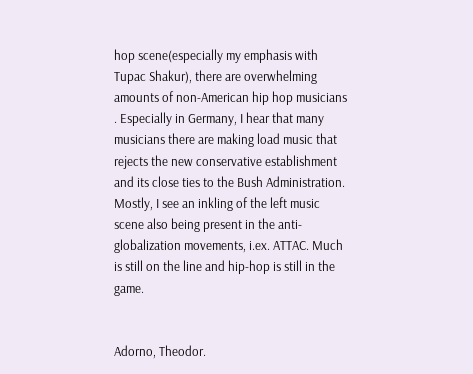hop scene(especially my emphasis with Tupac Shakur), there are overwhelming amounts of non-American hip hop musicians . Especially in Germany, I hear that many musicians there are making load music that rejects the new conservative establishment and its close ties to the Bush Administration. Mostly, I see an inkling of the left music scene also being present in the anti-globalization movements, i.ex. ATTAC. Much is still on the line and hip-hop is still in the game.


Adorno, Theodor.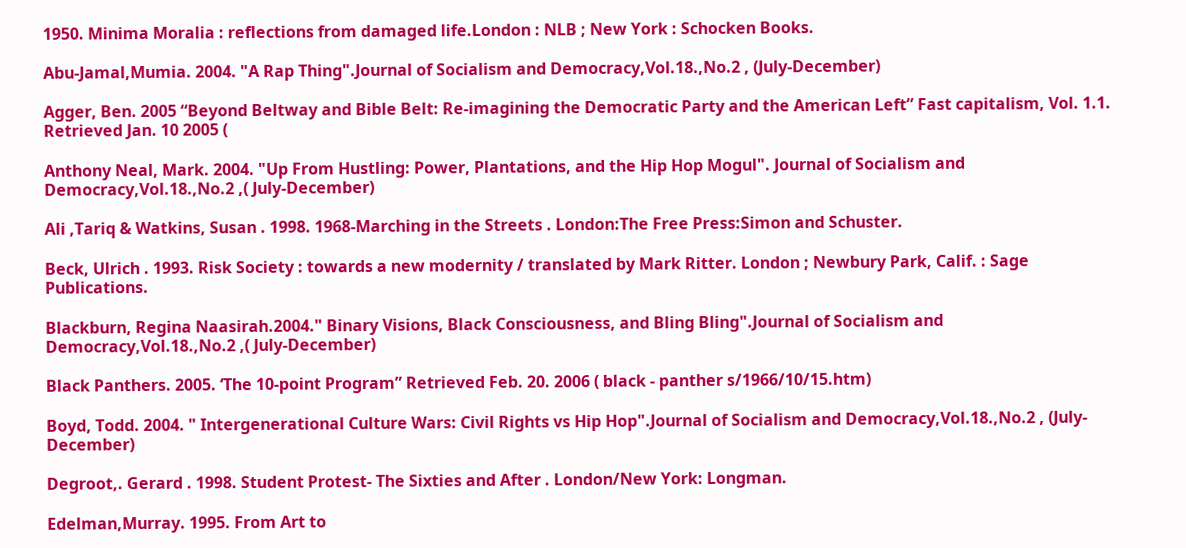1950. Minima Moralia : reflections from damaged life.London : NLB ; New York : Schocken Books.

Abu-Jamal,Mumia. 2004. "A Rap Thing".Journal of Socialism and Democracy,Vol.18.,No.2 , (July-December)

Agger, Ben. 2005 “Beyond Beltway and Bible Belt: Re-imagining the Democratic Party and the American Left” Fast capitalism, Vol. 1.1. Retrieved Jan. 10 2005 (

Anthony Neal, Mark. 2004. "Up From Hustling: Power, Plantations, and the Hip Hop Mogul". Journal of Socialism and Democracy,Vol.18.,No.2 ,( July-December)

Ali ,Tariq & Watkins, Susan . 1998. 1968-Marching in the Streets . London:The Free Press:Simon and Schuster.

Beck, Ulrich . 1993. Risk Society : towards a new modernity / translated by Mark Ritter. London ; Newbury Park, Calif. : Sage Publications.

Blackburn, Regina Naasirah.2004." Binary Visions, Black Consciousness, and Bling Bling".Journal of Socialism and Democracy,Vol.18.,No.2 ,( July-December)

Black Panthers. 2005. ‘The 10-point Program” Retrieved Feb. 20. 2006 ( black - panther s/1966/10/15.htm)

Boyd, Todd. 2004. " Intergenerational Culture Wars: Civil Rights vs Hip Hop".Journal of Socialism and Democracy,Vol.18.,No.2 , (July-December)

Degroot,. Gerard . 1998. Student Protest- The Sixties and After . London/New York: Longman.

Edelman,Murray. 1995. From Art to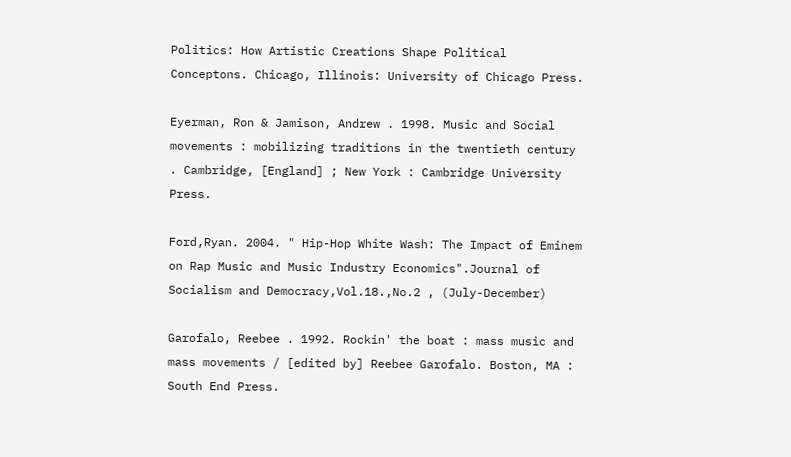Politics: How Artistic Creations Shape Political Conceptons. Chicago, Illinois: University of Chicago Press.

Eyerman, Ron & Jamison, Andrew . 1998. Music and Social movements : mobilizing traditions in the twentieth century . Cambridge, [England] ; New York : Cambridge University Press.

Ford,Ryan. 2004. " Hip-Hop White Wash: The Impact of Eminem on Rap Music and Music Industry Economics".Journal of Socialism and Democracy,Vol.18.,No.2 , (July-December)

Garofalo, Reebee . 1992. Rockin' the boat : mass music and mass movements / [edited by] Reebee Garofalo. Boston, MA : South End Press.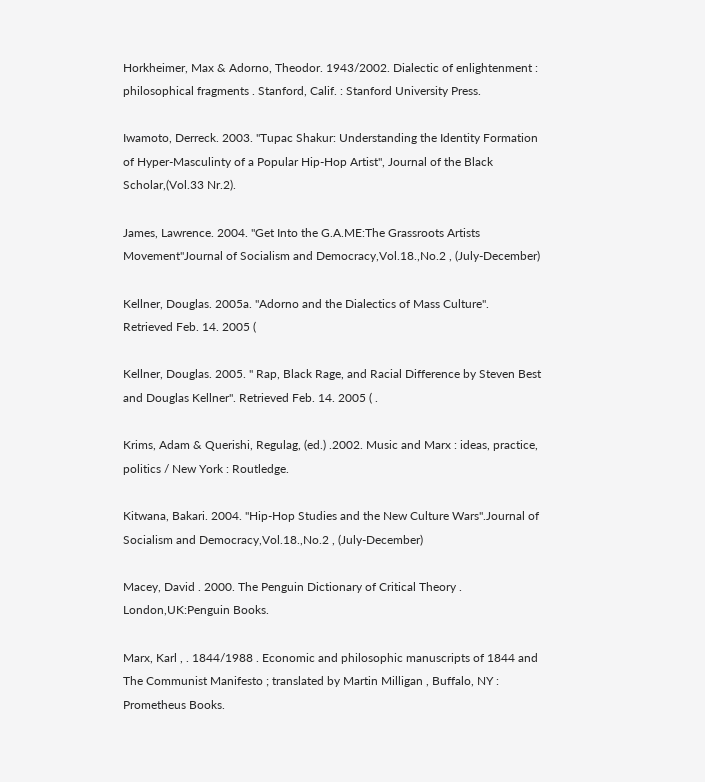Horkheimer, Max & Adorno, Theodor. 1943/2002. Dialectic of enlightenment : philosophical fragments . Stanford, Calif. : Stanford University Press.

Iwamoto, Derreck. 2003. "Tupac Shakur: Understanding the Identity Formation of Hyper-Masculinty of a Popular Hip-Hop Artist", Journal of the Black Scholar,(Vol.33 Nr.2).

James, Lawrence. 2004. "Get Into the G.A.ME:The Grassroots Artists Movement"Journal of Socialism and Democracy,Vol.18.,No.2 , (July-December)

Kellner, Douglas. 2005a. "Adorno and the Dialectics of Mass Culture". Retrieved Feb. 14. 2005 (

Kellner, Douglas. 2005. " Rap, Black Rage, and Racial Difference by Steven Best and Douglas Kellner". Retrieved Feb. 14. 2005 ( .

Krims, Adam & Querishi, Regulag, (ed.) .2002. Music and Marx : ideas, practice, politics / New York : Routledge.

Kitwana, Bakari. 2004. "Hip-Hop Studies and the New Culture Wars".Journal of Socialism and Democracy,Vol.18.,No.2 , (July-December)

Macey, David . 2000. The Penguin Dictionary of Critical Theory . London,UK:Penguin Books.

Marx, Karl , . 1844/1988 . Economic and philosophic manuscripts of 1844 and The Communist Manifesto ; translated by Martin Milligan , Buffalo, NY : Prometheus Books.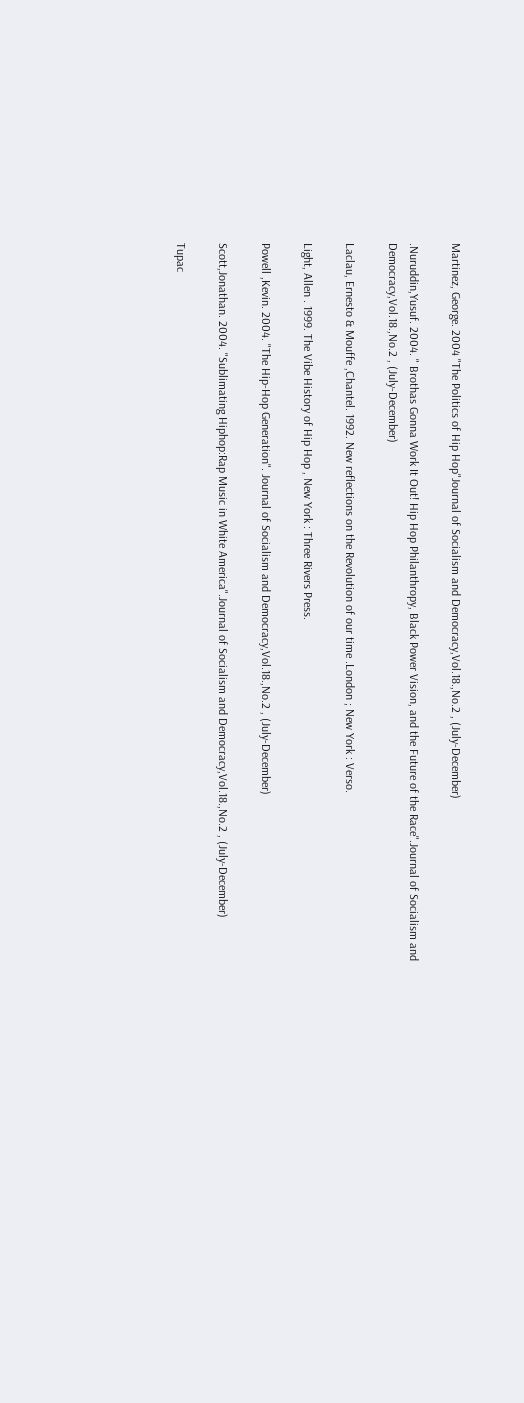Martinez, George. 2004 "The Politics of Hip Hop"Journal of Socialism and Democracy,Vol.18.,No.2 , (July-December)

.Nuruddin,Yusuf. 2004. " Brothas Gonna Work It Out! Hip Hop Philanthropy, Black Power Vision, and the Future of the Race".Journal of Socialism and Democracy,Vol.18.,No.2 , (July-December)

Laclau, Ernesto & Mouffe ,Chantel. 1992. New reflections on the Revolution of our time .London ; New York : Verso.

Light, Allen . 1999. The Vibe History of Hip Hop , New York : Three Rivers Press.

Powell ,Kevin. 2004. "The Hip-Hop Generation". Journal of Socialism and Democracy,Vol.18.,No.2 , (July-December)

Scott,Jonathan. 2004. "Sublimating Hiphop:Rap Music in White America".Journal of Socialism and Democracy,Vol.18.,No.2 , (July-December)

Tupac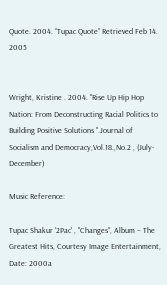Quote. 2004. “Tupac Quote” Retrieved Feb 14. 2005


Wright, Kristine . 2004. "Rise Up Hip Hop Nation: From Deconstructing Racial Politics to Building Positive Solutions ".Journal of Socialism and Democracy,Vol.18.,No.2 , (July-December)

Music Reference:

Tupac Shakur '2Pac' , "Changes", Album – The Greatest Hits, Courtesy Image Entertainment, Date: 2000a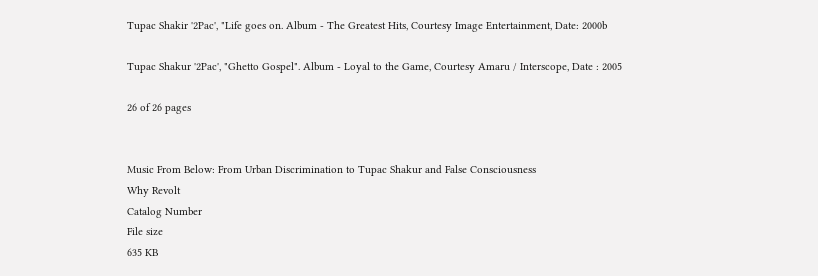Tupac Shakir '2Pac', "Life goes on. Album - The Greatest Hits, Courtesy Image Entertainment, Date: 2000b

Tupac Shakur '2Pac', "Ghetto Gospel". Album - Loyal to the Game, Courtesy Amaru / Interscope, Date : 2005

26 of 26 pages


Music From Below: From Urban Discrimination to Tupac Shakur and False Consciousness
Why Revolt
Catalog Number
File size
635 KB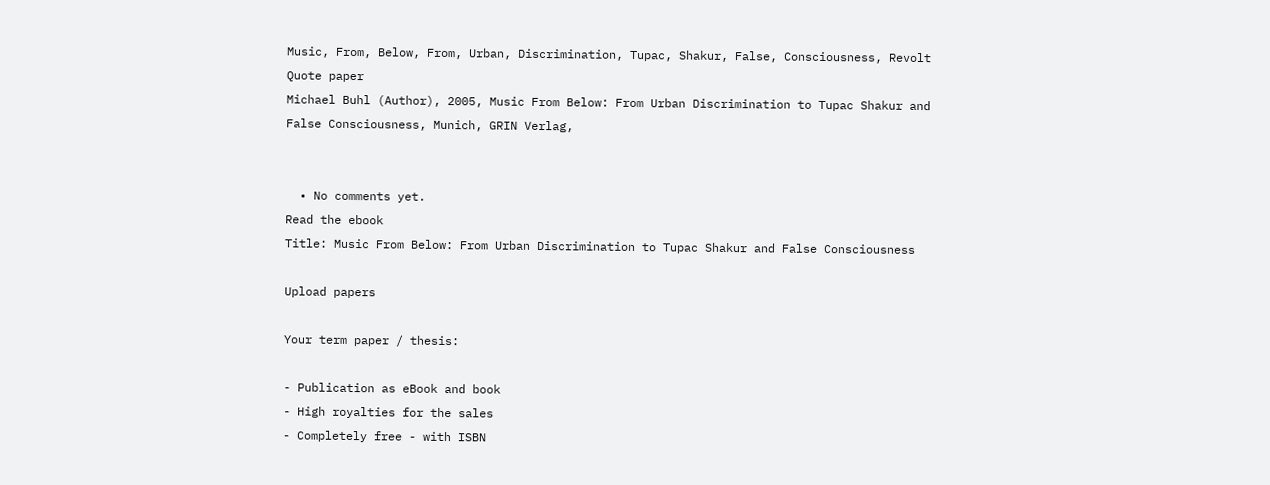Music, From, Below, From, Urban, Discrimination, Tupac, Shakur, False, Consciousness, Revolt
Quote paper
Michael Buhl (Author), 2005, Music From Below: From Urban Discrimination to Tupac Shakur and False Consciousness, Munich, GRIN Verlag,


  • No comments yet.
Read the ebook
Title: Music From Below: From Urban Discrimination to Tupac Shakur and False Consciousness

Upload papers

Your term paper / thesis:

- Publication as eBook and book
- High royalties for the sales
- Completely free - with ISBN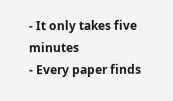- It only takes five minutes
- Every paper finds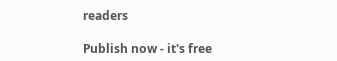readers

Publish now - it's free